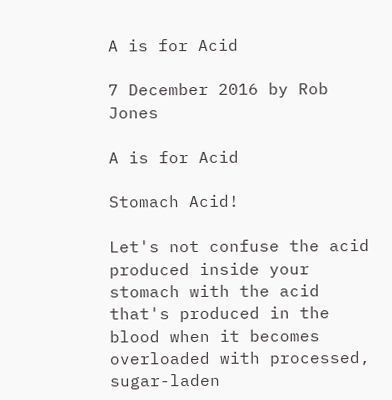A is for Acid

7 December 2016 by Rob Jones

A is for Acid

Stomach Acid!

Let's not confuse the acid produced inside your stomach with the acid that's produced in the blood when it becomes overloaded with processed, sugar-laden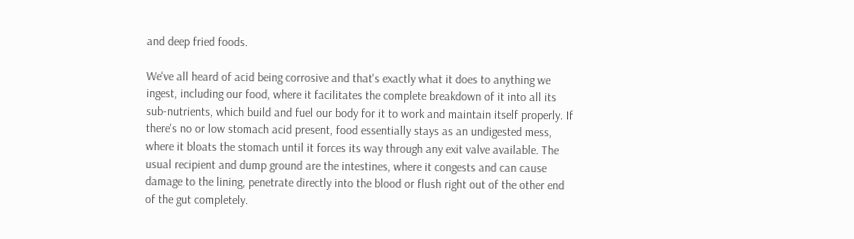and deep fried foods.

We've all heard of acid being corrosive and that's exactly what it does to anything we ingest, including our food, where it facilitates the complete breakdown of it into all its sub-nutrients, which build and fuel our body for it to work and maintain itself properly. If there's no or low stomach acid present, food essentially stays as an undigested mess, where it bloats the stomach until it forces its way through any exit valve available. The usual recipient and dump ground are the intestines, where it congests and can cause damage to the lining, penetrate directly into the blood or flush right out of the other end of the gut completely.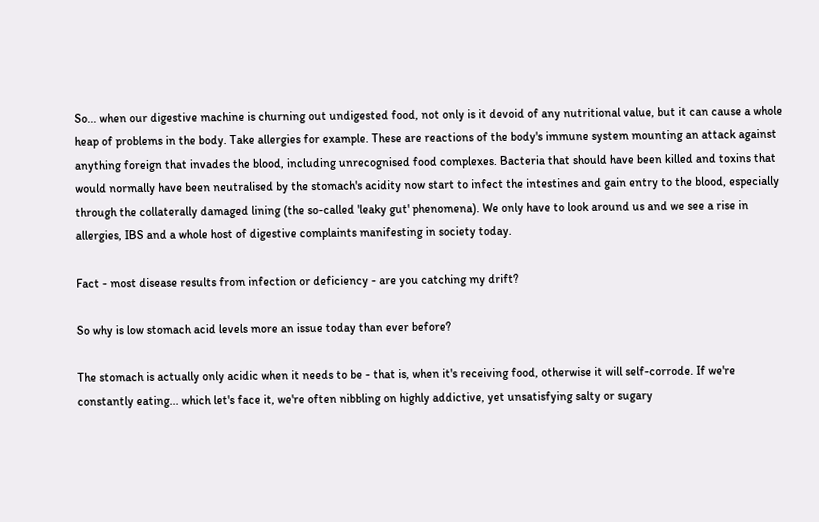So... when our digestive machine is churning out undigested food, not only is it devoid of any nutritional value, but it can cause a whole heap of problems in the body. Take allergies for example. These are reactions of the body's immune system mounting an attack against anything foreign that invades the blood, including unrecognised food complexes. Bacteria that should have been killed and toxins that would normally have been neutralised by the stomach's acidity now start to infect the intestines and gain entry to the blood, especially through the collaterally damaged lining (the so-called 'leaky gut' phenomena). We only have to look around us and we see a rise in allergies, IBS and a whole host of digestive complaints manifesting in society today.

Fact - most disease results from infection or deficiency - are you catching my drift?

So why is low stomach acid levels more an issue today than ever before?

The stomach is actually only acidic when it needs to be - that is, when it's receiving food, otherwise it will self-corrode. If we're constantly eating... which let's face it, we're often nibbling on highly addictive, yet unsatisfying salty or sugary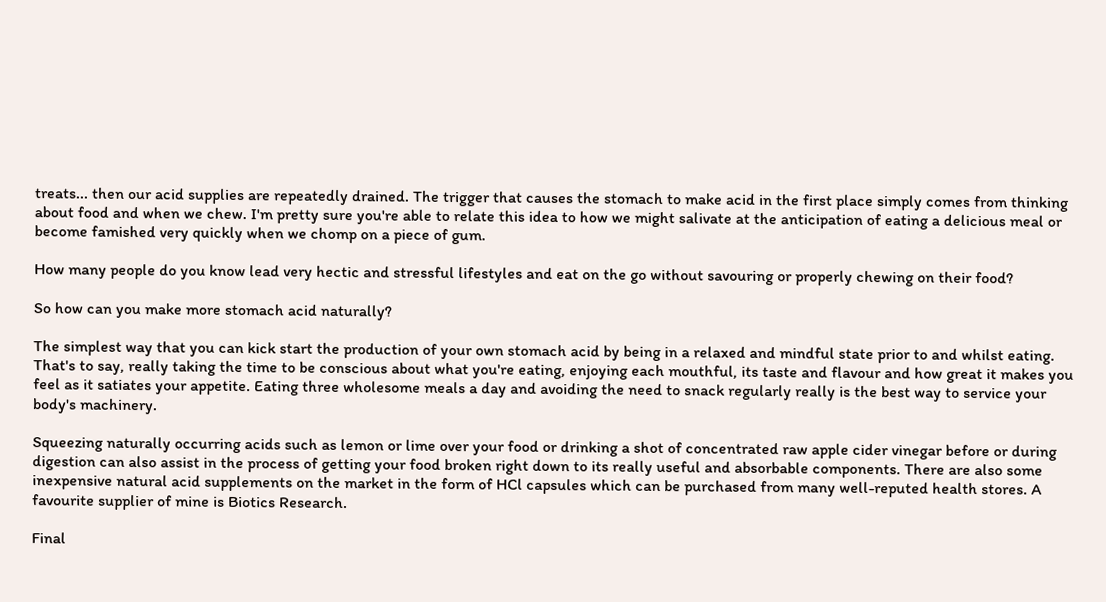treats... then our acid supplies are repeatedly drained. The trigger that causes the stomach to make acid in the first place simply comes from thinking about food and when we chew. I'm pretty sure you're able to relate this idea to how we might salivate at the anticipation of eating a delicious meal or become famished very quickly when we chomp on a piece of gum.

How many people do you know lead very hectic and stressful lifestyles and eat on the go without savouring or properly chewing on their food?

So how can you make more stomach acid naturally?

The simplest way that you can kick start the production of your own stomach acid by being in a relaxed and mindful state prior to and whilst eating. That's to say, really taking the time to be conscious about what you're eating, enjoying each mouthful, its taste and flavour and how great it makes you feel as it satiates your appetite. Eating three wholesome meals a day and avoiding the need to snack regularly really is the best way to service your body's machinery.

Squeezing naturally occurring acids such as lemon or lime over your food or drinking a shot of concentrated raw apple cider vinegar before or during digestion can also assist in the process of getting your food broken right down to its really useful and absorbable components. There are also some inexpensive natural acid supplements on the market in the form of HCl capsules which can be purchased from many well-reputed health stores. A favourite supplier of mine is Biotics Research.

Final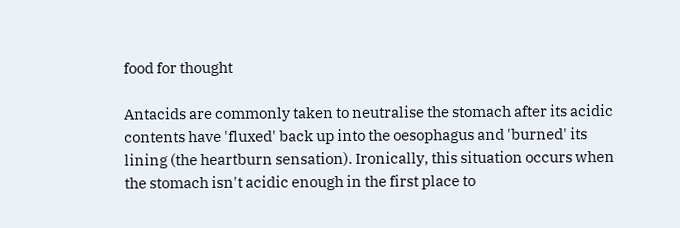food for thought

Antacids are commonly taken to neutralise the stomach after its acidic contents have 'fluxed' back up into the oesophagus and 'burned' its lining (the heartburn sensation). Ironically, this situation occurs when the stomach isn't acidic enough in the first place to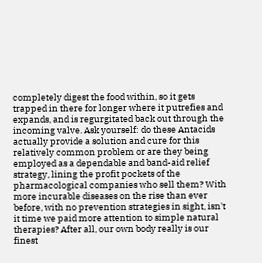completely digest the food within, so it gets trapped in there for longer where it putrefies and expands, and is regurgitated back out through the incoming valve. Ask yourself: do these Antacids actually provide a solution and cure for this relatively common problem or are they being employed as a dependable and band-aid relief strategy, lining the profit pockets of the pharmacological companies who sell them? With more incurable diseases on the rise than ever before, with no prevention strategies in sight, isn't it time we paid more attention to simple natural therapies? After all, our own body really is our finest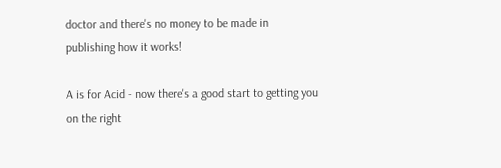doctor and there's no money to be made in publishing how it works!

A is for Acid - now there's a good start to getting you on the right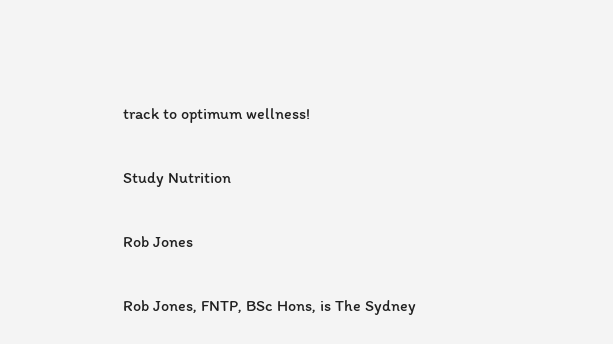track to optimum wellness!

Study Nutrition

Rob Jones

Rob Jones, FNTP, BSc Hons, is The Sydney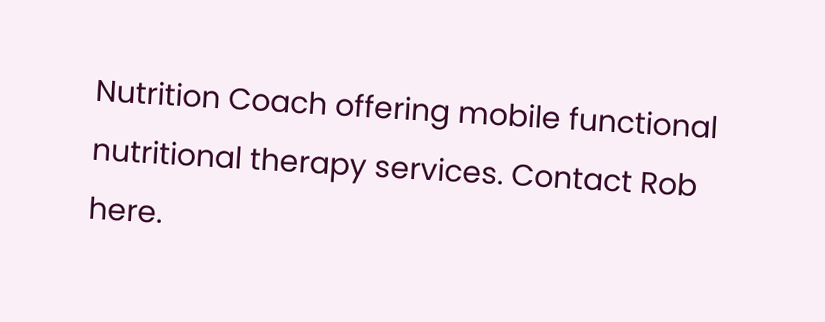Nutrition Coach offering mobile functional nutritional therapy services. Contact Rob here.